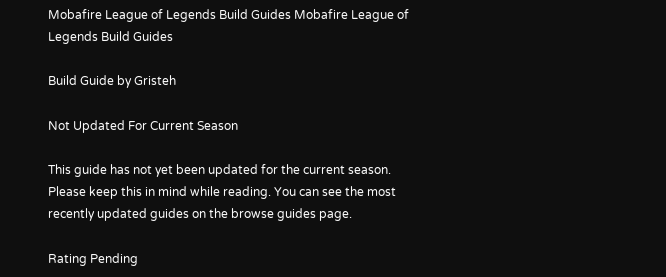Mobafire League of Legends Build Guides Mobafire League of Legends Build Guides

Build Guide by Gristeh

Not Updated For Current Season

This guide has not yet been updated for the current season. Please keep this in mind while reading. You can see the most recently updated guides on the browse guides page.

Rating Pending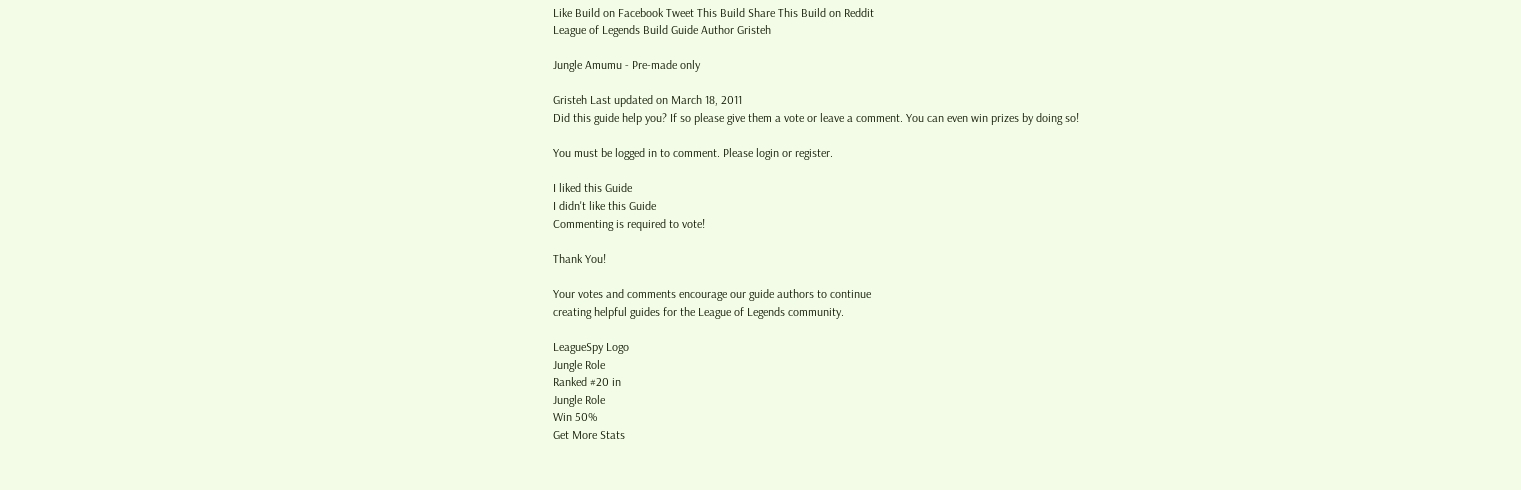Like Build on Facebook Tweet This Build Share This Build on Reddit
League of Legends Build Guide Author Gristeh

Jungle Amumu - Pre-made only

Gristeh Last updated on March 18, 2011
Did this guide help you? If so please give them a vote or leave a comment. You can even win prizes by doing so!

You must be logged in to comment. Please login or register.

I liked this Guide
I didn't like this Guide
Commenting is required to vote!

Thank You!

Your votes and comments encourage our guide authors to continue
creating helpful guides for the League of Legends community.

LeagueSpy Logo
Jungle Role
Ranked #20 in
Jungle Role
Win 50%
Get More Stats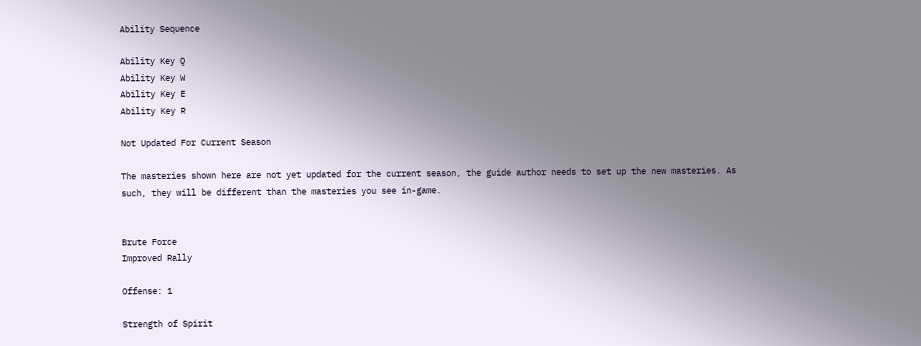Ability Sequence

Ability Key Q
Ability Key W
Ability Key E
Ability Key R

Not Updated For Current Season

The masteries shown here are not yet updated for the current season, the guide author needs to set up the new masteries. As such, they will be different than the masteries you see in-game.


Brute Force
Improved Rally

Offense: 1

Strength of Spirit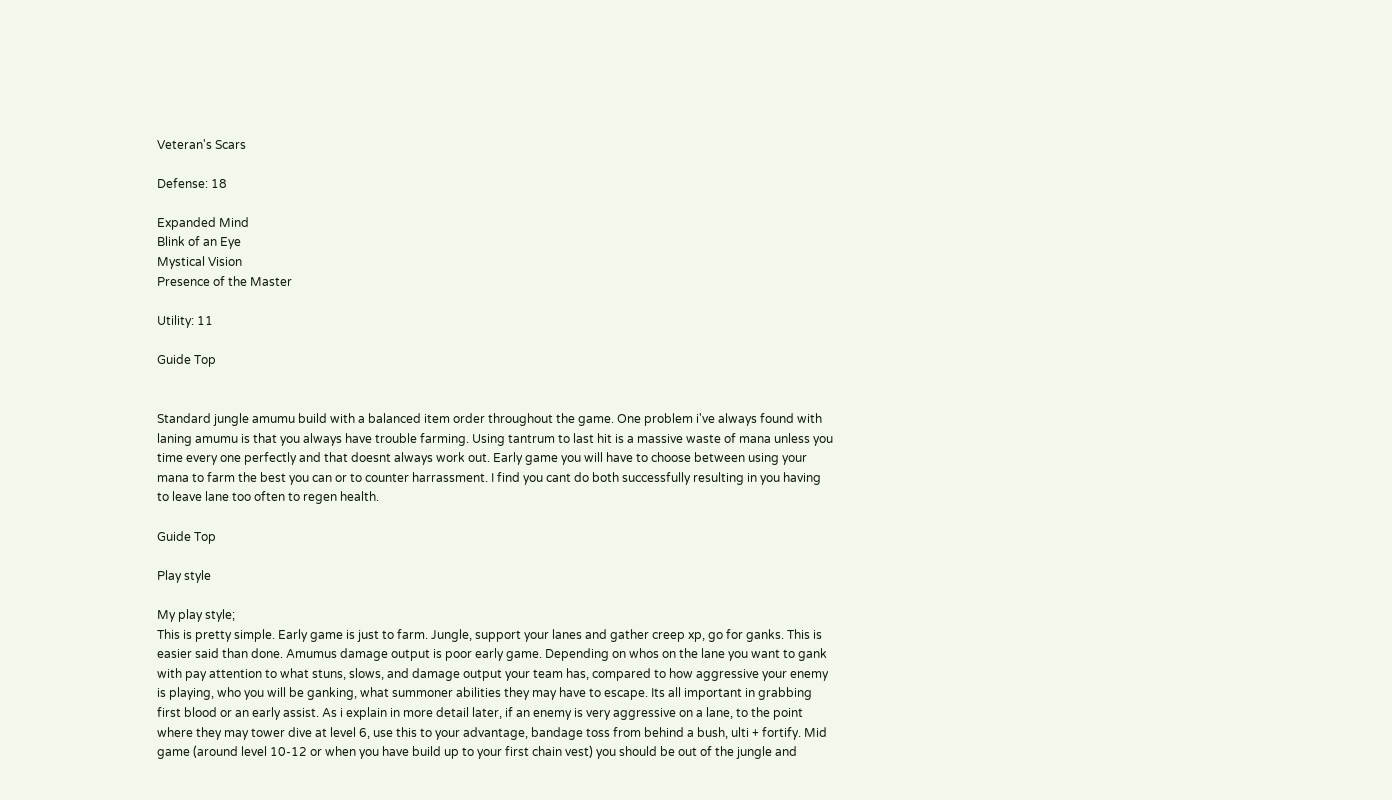Veteran's Scars

Defense: 18

Expanded Mind
Blink of an Eye
Mystical Vision
Presence of the Master

Utility: 11

Guide Top


Standard jungle amumu build with a balanced item order throughout the game. One problem i've always found with laning amumu is that you always have trouble farming. Using tantrum to last hit is a massive waste of mana unless you time every one perfectly and that doesnt always work out. Early game you will have to choose between using your mana to farm the best you can or to counter harrassment. I find you cant do both successfully resulting in you having to leave lane too often to regen health.

Guide Top

Play style

My play style;
This is pretty simple. Early game is just to farm. Jungle, support your lanes and gather creep xp, go for ganks. This is easier said than done. Amumus damage output is poor early game. Depending on whos on the lane you want to gank with pay attention to what stuns, slows, and damage output your team has, compared to how aggressive your enemy is playing, who you will be ganking, what summoner abilities they may have to escape. Its all important in grabbing first blood or an early assist. As i explain in more detail later, if an enemy is very aggressive on a lane, to the point where they may tower dive at level 6, use this to your advantage, bandage toss from behind a bush, ulti + fortify. Mid game (around level 10-12 or when you have build up to your first chain vest) you should be out of the jungle and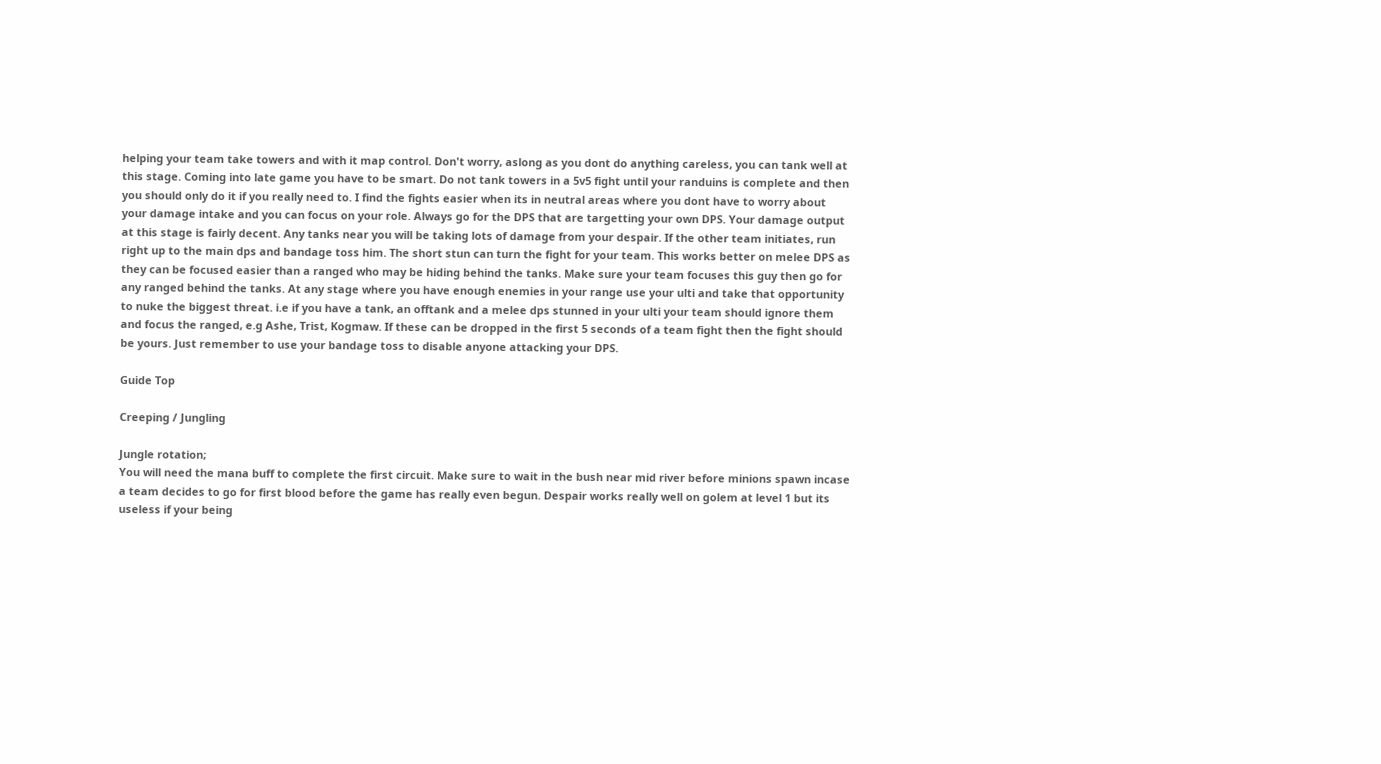helping your team take towers and with it map control. Don't worry, aslong as you dont do anything careless, you can tank well at this stage. Coming into late game you have to be smart. Do not tank towers in a 5v5 fight until your randuins is complete and then you should only do it if you really need to. I find the fights easier when its in neutral areas where you dont have to worry about your damage intake and you can focus on your role. Always go for the DPS that are targetting your own DPS. Your damage output at this stage is fairly decent. Any tanks near you will be taking lots of damage from your despair. If the other team initiates, run right up to the main dps and bandage toss him. The short stun can turn the fight for your team. This works better on melee DPS as they can be focused easier than a ranged who may be hiding behind the tanks. Make sure your team focuses this guy then go for any ranged behind the tanks. At any stage where you have enough enemies in your range use your ulti and take that opportunity to nuke the biggest threat. i.e if you have a tank, an offtank and a melee dps stunned in your ulti your team should ignore them and focus the ranged, e.g Ashe, Trist, Kogmaw. If these can be dropped in the first 5 seconds of a team fight then the fight should be yours. Just remember to use your bandage toss to disable anyone attacking your DPS.

Guide Top

Creeping / Jungling

Jungle rotation;
You will need the mana buff to complete the first circuit. Make sure to wait in the bush near mid river before minions spawn incase a team decides to go for first blood before the game has really even begun. Despair works really well on golem at level 1 but its useless if your being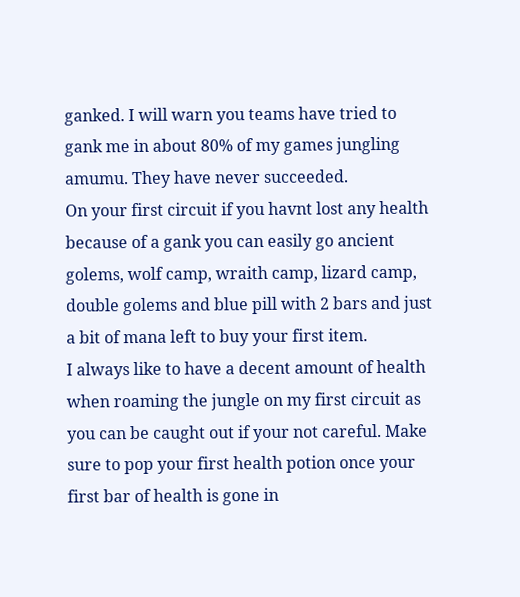ganked. I will warn you teams have tried to gank me in about 80% of my games jungling amumu. They have never succeeded.
On your first circuit if you havnt lost any health because of a gank you can easily go ancient golems, wolf camp, wraith camp, lizard camp, double golems and blue pill with 2 bars and just a bit of mana left to buy your first item.
I always like to have a decent amount of health when roaming the jungle on my first circuit as you can be caught out if your not careful. Make sure to pop your first health potion once your first bar of health is gone in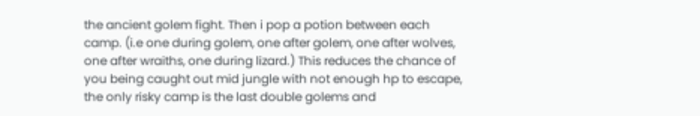the ancient golem fight. Then i pop a potion between each camp. (i.e one during golem, one after golem, one after wolves, one after wraiths, one during lizard.) This reduces the chance of you being caught out mid jungle with not enough hp to escape, the only risky camp is the last double golems and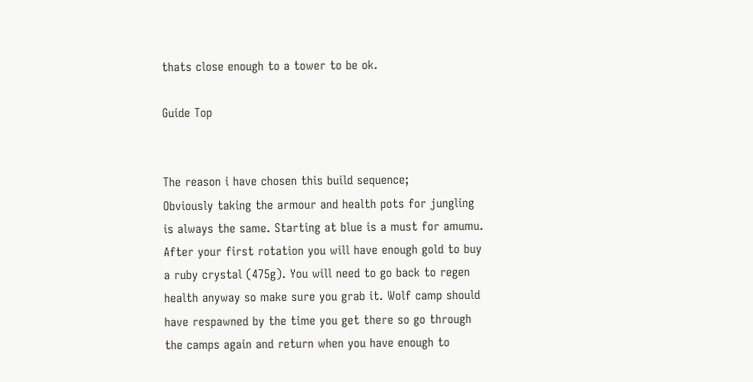thats close enough to a tower to be ok.

Guide Top


The reason i have chosen this build sequence;
Obviously taking the armour and health pots for jungling is always the same. Starting at blue is a must for amumu. After your first rotation you will have enough gold to buy a ruby crystal (475g). You will need to go back to regen health anyway so make sure you grab it. Wolf camp should have respawned by the time you get there so go through the camps again and return when you have enough to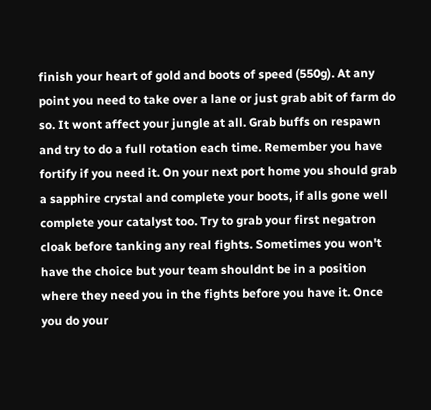finish your heart of gold and boots of speed (550g). At any point you need to take over a lane or just grab abit of farm do so. It wont affect your jungle at all. Grab buffs on respawn and try to do a full rotation each time. Remember you have fortify if you need it. On your next port home you should grab a sapphire crystal and complete your boots, if alls gone well complete your catalyst too. Try to grab your first negatron cloak before tanking any real fights. Sometimes you won't have the choice but your team shouldnt be in a position where they need you in the fights before you have it. Once you do your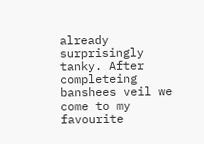already surprisingly tanky. After completeing banshees veil we come to my favourite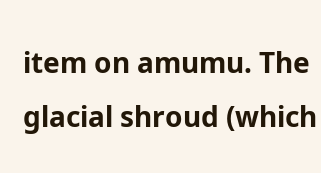item on amumu. The glacial shroud (which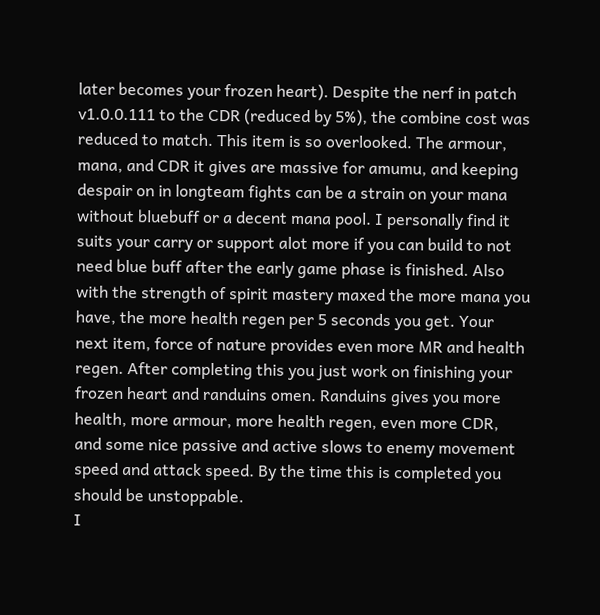later becomes your frozen heart). Despite the nerf in patch v1.0.0.111 to the CDR (reduced by 5%), the combine cost was reduced to match. This item is so overlooked. The armour, mana, and CDR it gives are massive for amumu, and keeping despair on in longteam fights can be a strain on your mana without bluebuff or a decent mana pool. I personally find it suits your carry or support alot more if you can build to not need blue buff after the early game phase is finished. Also with the strength of spirit mastery maxed the more mana you have, the more health regen per 5 seconds you get. Your next item, force of nature provides even more MR and health regen. After completing this you just work on finishing your frozen heart and randuins omen. Randuins gives you more health, more armour, more health regen, even more CDR, and some nice passive and active slows to enemy movement speed and attack speed. By the time this is completed you should be unstoppable.
I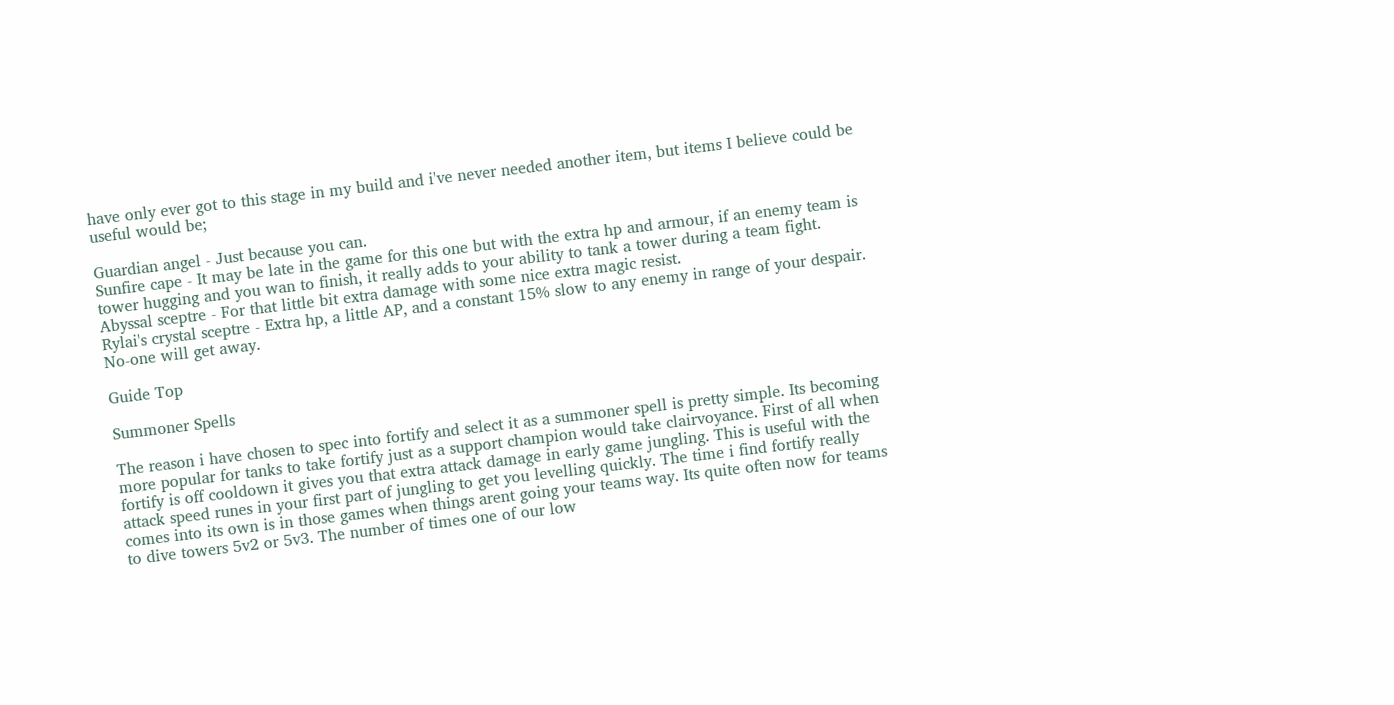have only ever got to this stage in my build and i've never needed another item, but items I believe could be useful would be;

Guardian angel - Just because you can.
Sunfire cape - It may be late in the game for this one but with the extra hp and armour, if an enemy team is tower hugging and you wan to finish, it really adds to your ability to tank a tower during a team fight.
Abyssal sceptre - For that little bit extra damage with some nice extra magic resist.
Rylai's crystal sceptre - Extra hp, a little AP, and a constant 15% slow to any enemy in range of your despair. No-one will get away.

Guide Top

Summoner Spells

The reason i have chosen to spec into fortify and select it as a summoner spell is pretty simple. Its becoming more popular for tanks to take fortify just as a support champion would take clairvoyance. First of all when fortify is off cooldown it gives you that extra attack damage in early game jungling. This is useful with the attack speed runes in your first part of jungling to get you levelling quickly. The time i find fortify really comes into its own is in those games when things arent going your teams way. Its quite often now for teams to dive towers 5v2 or 5v3. The number of times one of our low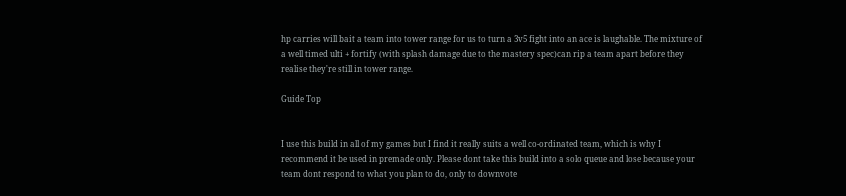hp carries will bait a team into tower range for us to turn a 3v5 fight into an ace is laughable. The mixture of a well timed ulti + fortify (with splash damage due to the mastery spec)can rip a team apart before they realise they're still in tower range.

Guide Top


I use this build in all of my games but I find it really suits a well co-ordinated team, which is why I recommend it be used in premade only. Please dont take this build into a solo queue and lose because your team dont respond to what you plan to do, only to downvote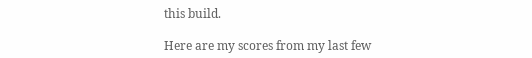this build.

Here are my scores from my last few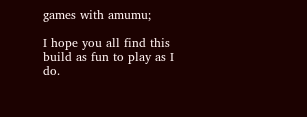games with amumu;

I hope you all find this build as fun to play as I do.